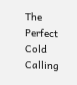The Perfect Cold Calling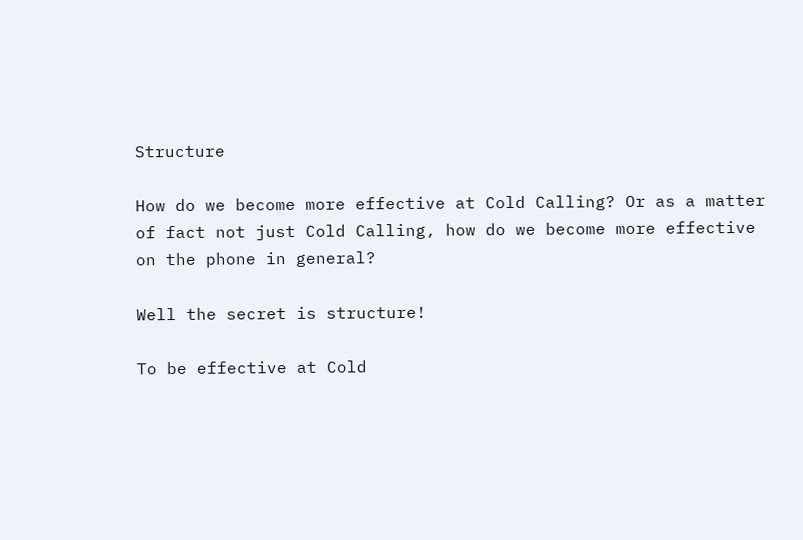Structure

How do we become more effective at Cold Calling? Or as a matter of fact not just Cold Calling, how do we become more effective on the phone in general?

Well the secret is structure!

To be effective at Cold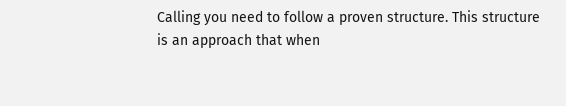Calling you need to follow a proven structure. This structure is an approach that when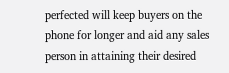perfected will keep buyers on the phone for longer and aid any sales person in attaining their desired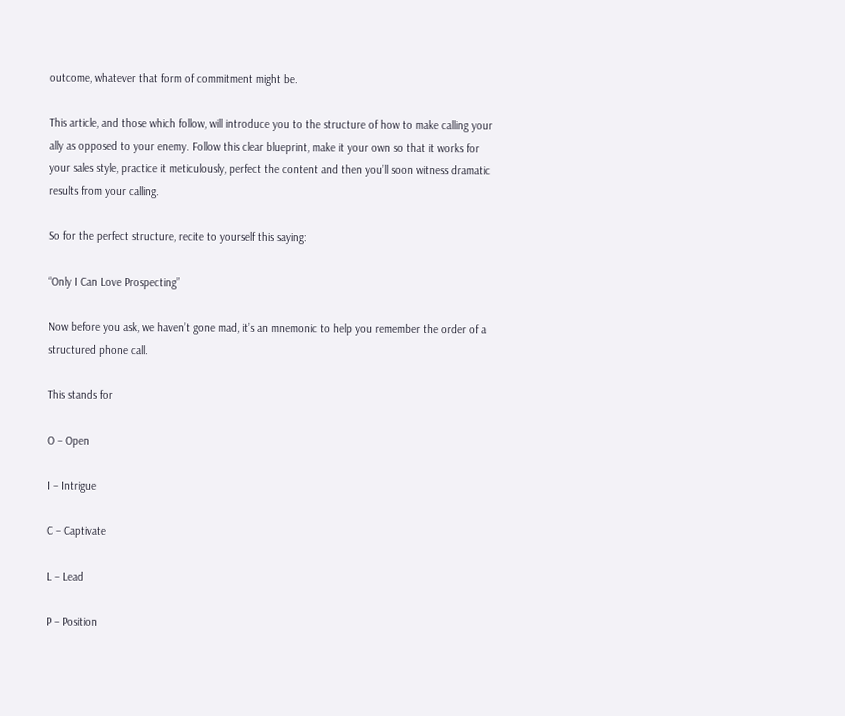outcome, whatever that form of commitment might be.

This article, and those which follow, will introduce you to the structure of how to make calling your ally as opposed to your enemy. Follow this clear blueprint, make it your own so that it works for your sales style, practice it meticulously, perfect the content and then you’ll soon witness dramatic results from your calling.

So for the perfect structure, recite to yourself this saying:

“Only I Can Love Prospecting”

Now before you ask, we haven’t gone mad, it’s an mnemonic to help you remember the order of a structured phone call.

This stands for

O – Open

I – Intrigue

C – Captivate

L – Lead

P – Position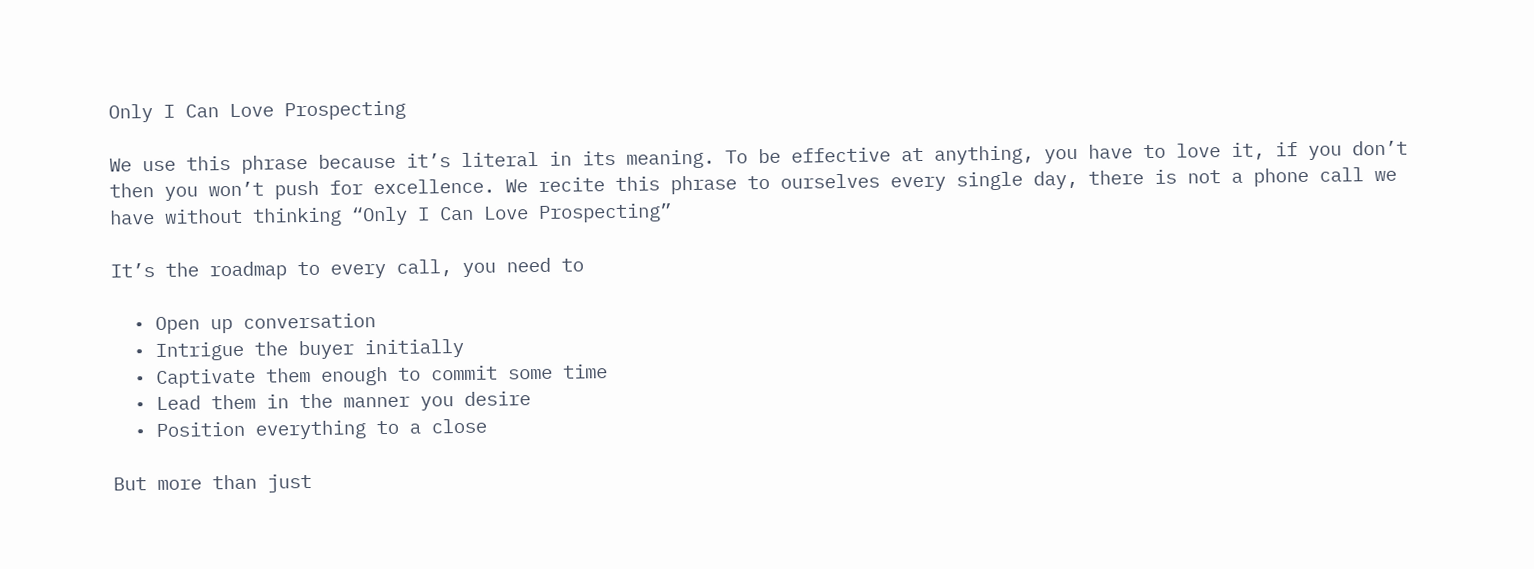Only I Can Love Prospecting

We use this phrase because it’s literal in its meaning. To be effective at anything, you have to love it, if you don’t then you won’t push for excellence. We recite this phrase to ourselves every single day, there is not a phone call we have without thinking “Only I Can Love Prospecting”

It’s the roadmap to every call, you need to

  • Open up conversation
  • Intrigue the buyer initially
  • Captivate them enough to commit some time
  • Lead them in the manner you desire
  • Position everything to a close

But more than just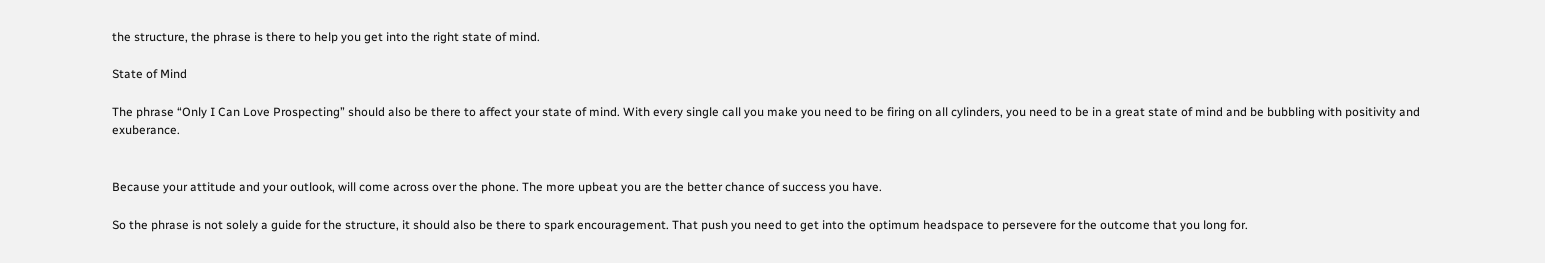the structure, the phrase is there to help you get into the right state of mind.

State of Mind

The phrase “Only I Can Love Prospecting” should also be there to affect your state of mind. With every single call you make you need to be firing on all cylinders, you need to be in a great state of mind and be bubbling with positivity and exuberance.


Because your attitude and your outlook, will come across over the phone. The more upbeat you are the better chance of success you have.

So the phrase is not solely a guide for the structure, it should also be there to spark encouragement. That push you need to get into the optimum headspace to persevere for the outcome that you long for.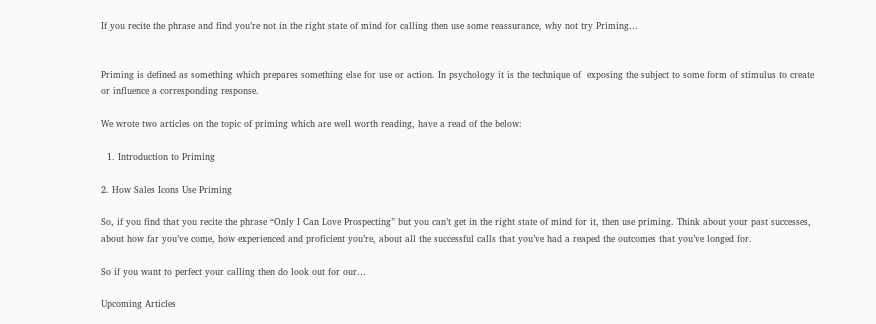If you recite the phrase and find you’re not in the right state of mind for calling then use some reassurance, why not try Priming…


Priming is defined as something which prepares something else for use or action. In psychology it is the technique of  exposing the subject to some form of stimulus to create or influence a corresponding response.

We wrote two articles on the topic of priming which are well worth reading, have a read of the below:

  1. Introduction to Priming

2. How Sales Icons Use Priming

So, if you find that you recite the phrase “Only I Can Love Prospecting” but you can’t get in the right state of mind for it, then use priming. Think about your past successes, about how far you’ve come, how experienced and proficient you’re, about all the successful calls that you’ve had a reaped the outcomes that you’ve longed for.

So if you want to perfect your calling then do look out for our…

Upcoming Articles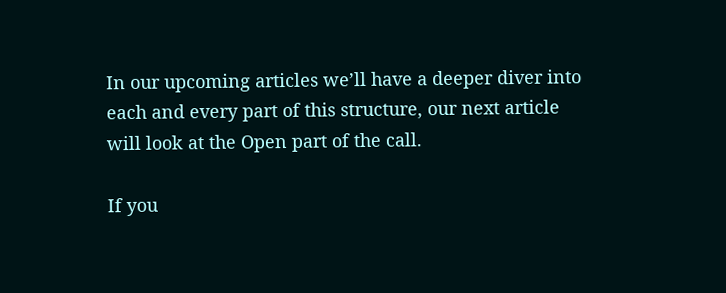In our upcoming articles we’ll have a deeper diver into each and every part of this structure, our next article will look at the Open part of the call.

If you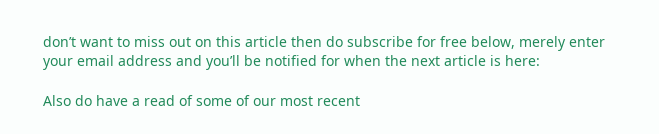don’t want to miss out on this article then do subscribe for free below, merely enter your email address and you’ll be notified for when the next article is here:

Also do have a read of some of our most recent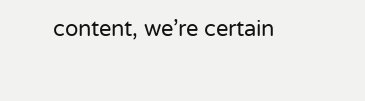content, we’re certain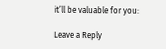it’ll be valuable for you:

Leave a Reply